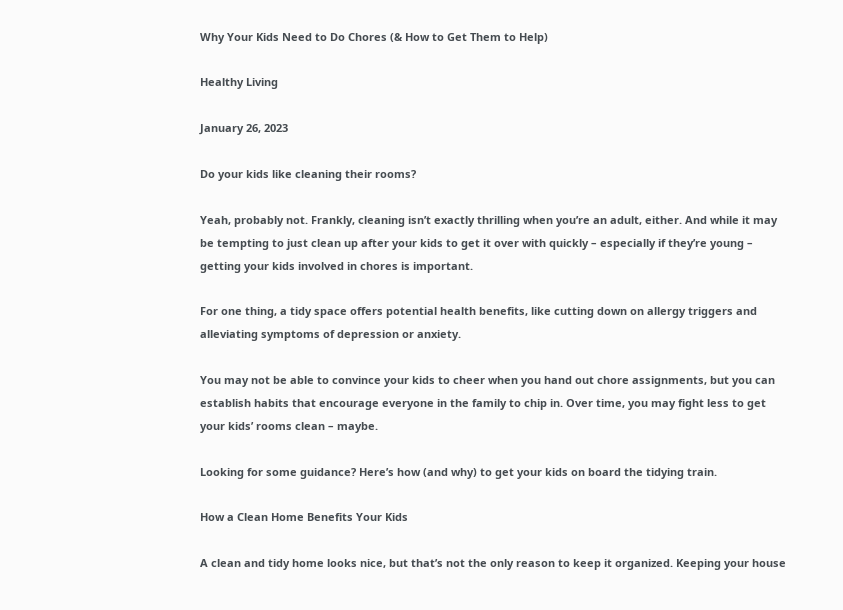Why Your Kids Need to Do Chores (& How to Get Them to Help)

Healthy Living

January 26, 2023

Do your kids like cleaning their rooms?

Yeah, probably not. Frankly, cleaning isn’t exactly thrilling when you’re an adult, either. And while it may be tempting to just clean up after your kids to get it over with quickly – especially if they’re young – getting your kids involved in chores is important.

For one thing, a tidy space offers potential health benefits, like cutting down on allergy triggers and alleviating symptoms of depression or anxiety.

You may not be able to convince your kids to cheer when you hand out chore assignments, but you can establish habits that encourage everyone in the family to chip in. Over time, you may fight less to get your kids’ rooms clean – maybe.

Looking for some guidance? Here’s how (and why) to get your kids on board the tidying train.

How a Clean Home Benefits Your Kids

A clean and tidy home looks nice, but that’s not the only reason to keep it organized. Keeping your house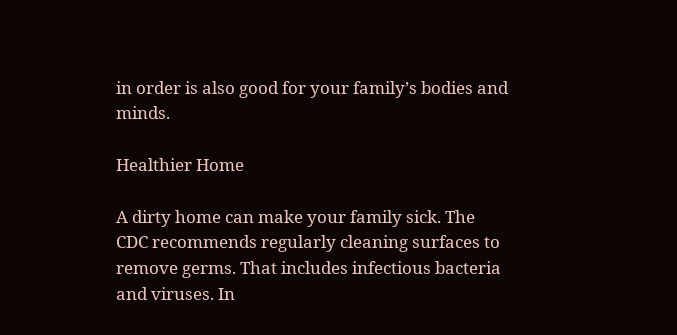in order is also good for your family’s bodies and minds.

Healthier Home

A dirty home can make your family sick. The CDC recommends regularly cleaning surfaces to remove germs. That includes infectious bacteria and viruses. In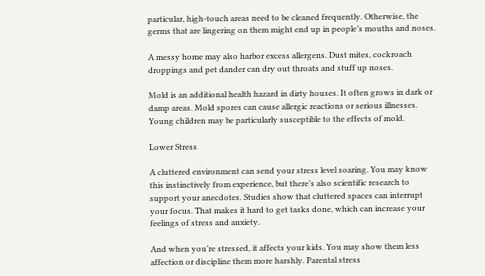particular, high-touch areas need to be cleaned frequently. Otherwise, the germs that are lingering on them might end up in people’s mouths and noses.

A messy home may also harbor excess allergens. Dust mites, cockroach droppings and pet dander can dry out throats and stuff up noses.

Mold is an additional health hazard in dirty houses. It often grows in dark or damp areas. Mold spores can cause allergic reactions or serious illnesses. Young children may be particularly susceptible to the effects of mold.

Lower Stress

A cluttered environment can send your stress level soaring. You may know this instinctively from experience, but there’s also scientific research to support your anecdotes. Studies show that cluttered spaces can interrupt your focus. That makes it hard to get tasks done, which can increase your feelings of stress and anxiety.

And when you’re stressed, it affects your kids. You may show them less affection or discipline them more harshly. Parental stress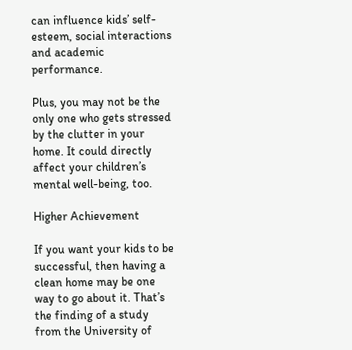can influence kids’ self-esteem, social interactions and academic performance.

Plus, you may not be the only one who gets stressed by the clutter in your home. It could directly affect your children’s mental well-being, too.

Higher Achievement

If you want your kids to be successful, then having a clean home may be one way to go about it. That’s the finding of a study from the University of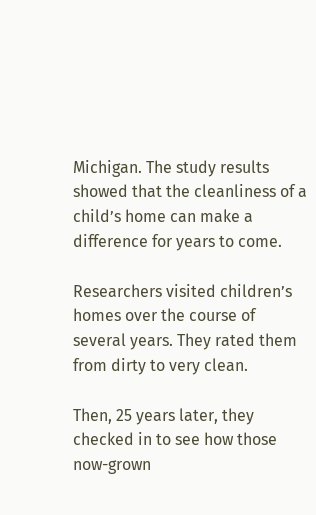Michigan. The study results showed that the cleanliness of a child’s home can make a difference for years to come.

Researchers visited children’s homes over the course of several years. They rated them from dirty to very clean.

Then, 25 years later, they checked in to see how those now-grown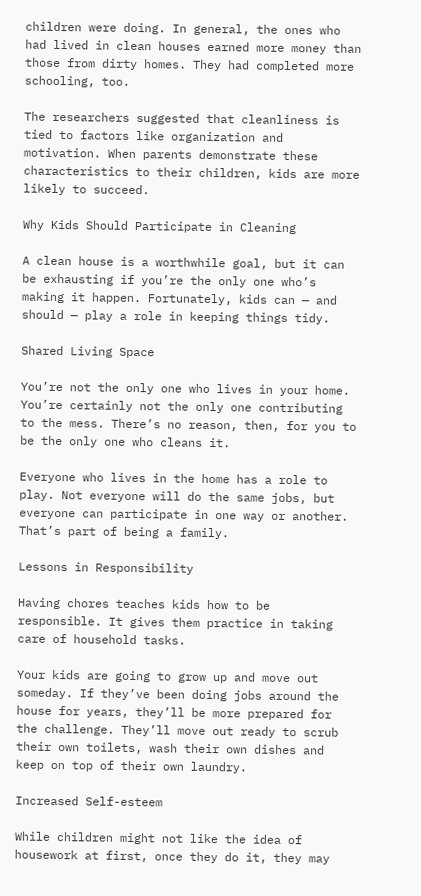children were doing. In general, the ones who had lived in clean houses earned more money than those from dirty homes. They had completed more schooling, too.

The researchers suggested that cleanliness is tied to factors like organization and motivation. When parents demonstrate these characteristics to their children, kids are more likely to succeed.

Why Kids Should Participate in Cleaning

A clean house is a worthwhile goal, but it can be exhausting if you’re the only one who’s making it happen. Fortunately, kids can — and should — play a role in keeping things tidy.

Shared Living Space

You’re not the only one who lives in your home. You’re certainly not the only one contributing to the mess. There’s no reason, then, for you to be the only one who cleans it.

Everyone who lives in the home has a role to play. Not everyone will do the same jobs, but everyone can participate in one way or another. That’s part of being a family.

Lessons in Responsibility

Having chores teaches kids how to be responsible. It gives them practice in taking care of household tasks.

Your kids are going to grow up and move out someday. If they’ve been doing jobs around the house for years, they’ll be more prepared for the challenge. They’ll move out ready to scrub their own toilets, wash their own dishes and keep on top of their own laundry.

Increased Self-esteem

While children might not like the idea of housework at first, once they do it, they may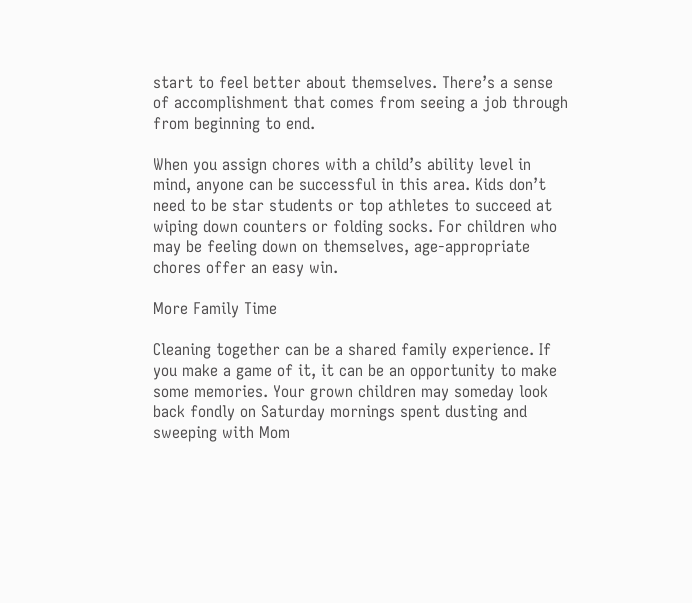start to feel better about themselves. There’s a sense of accomplishment that comes from seeing a job through from beginning to end.

When you assign chores with a child’s ability level in mind, anyone can be successful in this area. Kids don’t need to be star students or top athletes to succeed at wiping down counters or folding socks. For children who may be feeling down on themselves, age-appropriate chores offer an easy win.

More Family Time

Cleaning together can be a shared family experience. If you make a game of it, it can be an opportunity to make some memories. Your grown children may someday look back fondly on Saturday mornings spent dusting and sweeping with Mom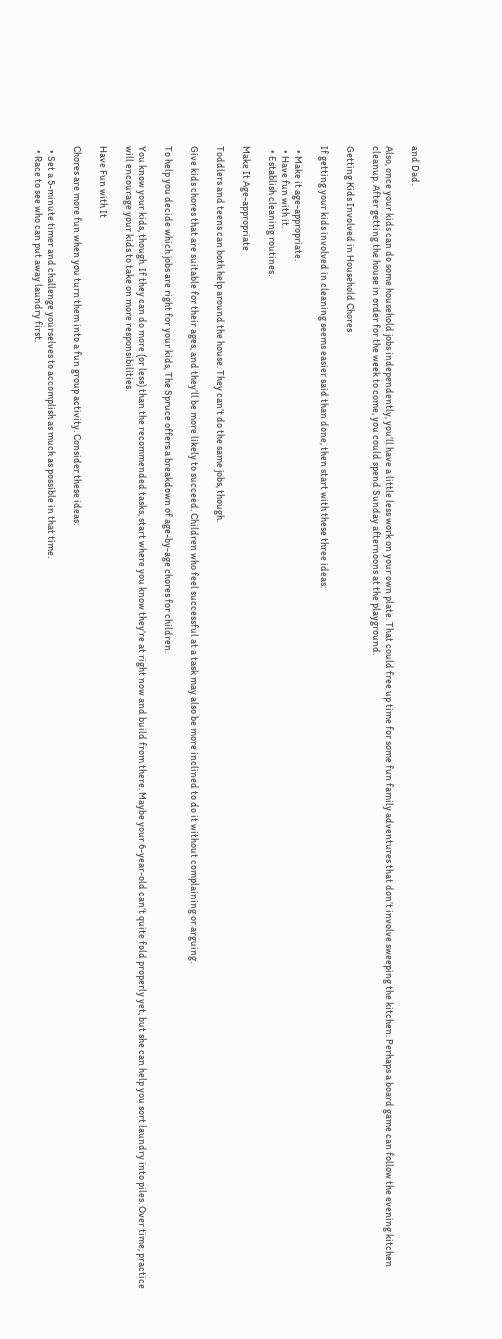and Dad.

Also, once your kids can do some household jobs independently, you’ll have a little less work on your own plate. That could free up time for some fun family adventures that don’t involve sweeping the kitchen. Perhaps a board game can follow the evening kitchen cleanup. After getting the house in order for the week to come, you could spend Sunday afternoons at the playground.

Getting Kids Involved in Household Chores

If getting your kids involved in cleaning seems easier said than done, then start with these three ideas:

  • Make it age-appropriate.
  • Have fun with it.
  • Establish cleaning routines.

Make It Age-appropriate

Toddlers and teens can both help around the house. They can’t do the same jobs, though.

Give kids chores that are suitable for their ages, and they’ll be more likely to succeed. Children who feel successful at a task may also be more inclined to do it without complaining or arguing.

To help you decide which jobs are right for your kids, The Spruce offers a breakdown of age-by-age chores for children.

You know your kids, though. If they can do more (or less) than the recommended tasks, start where you know they’re at right now and build from there. Maybe your 6-year-old can’t quite fold properly yet, but she can help you sort laundry into piles. Over time, practice will encourage your kids to take on more responsibilities.

Have Fun with It

Chores are more fun when you turn them into a fun group activity. Consider these ideas:

  • Set a 5-minute timer and challenge yourselves to accomplish as much as possible in that time.
  • Race to see who can put away laundry first.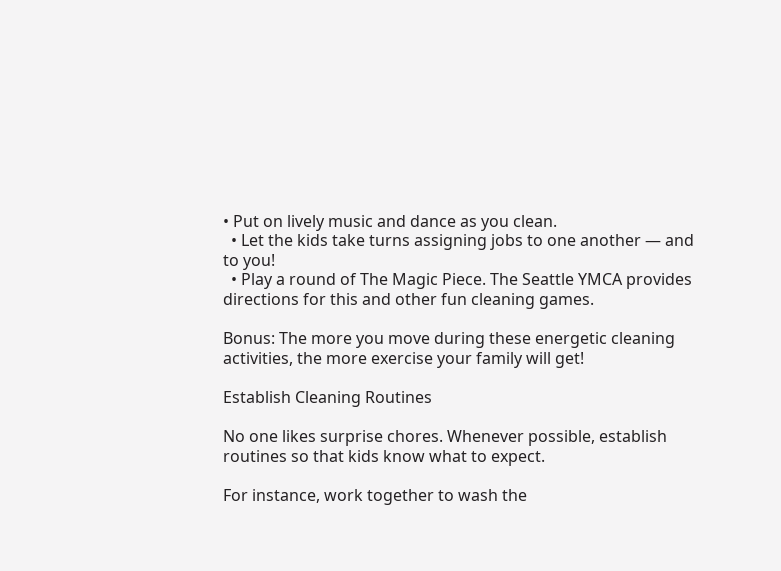• Put on lively music and dance as you clean.
  • Let the kids take turns assigning jobs to one another — and to you!
  • Play a round of The Magic Piece. The Seattle YMCA provides directions for this and other fun cleaning games.

Bonus: The more you move during these energetic cleaning activities, the more exercise your family will get!

Establish Cleaning Routines

No one likes surprise chores. Whenever possible, establish routines so that kids know what to expect.

For instance, work together to wash the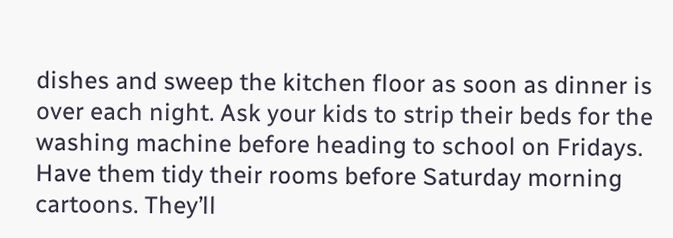dishes and sweep the kitchen floor as soon as dinner is over each night. Ask your kids to strip their beds for the washing machine before heading to school on Fridays. Have them tidy their rooms before Saturday morning cartoons. They’ll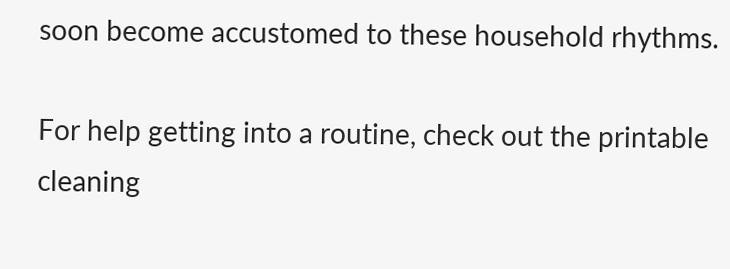soon become accustomed to these household rhythms.

For help getting into a routine, check out the printable cleaning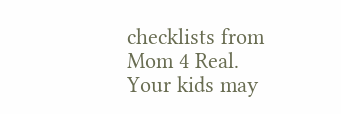checklists from Mom 4 Real. Your kids may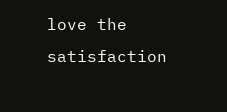love the satisfaction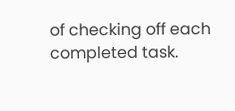of checking off each completed task.